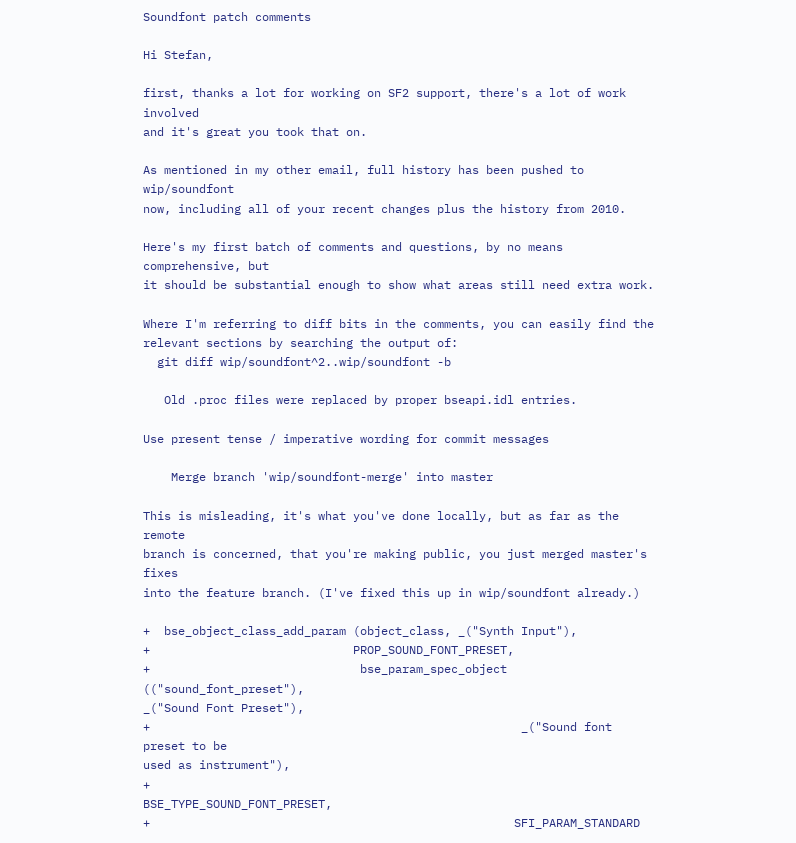Soundfont patch comments

Hi Stefan,

first, thanks a lot for working on SF2 support, there's a lot of work involved
and it's great you took that on.

As mentioned in my other email, full history has been pushed to wip/soundfont
now, including all of your recent changes plus the history from 2010.

Here's my first batch of comments and questions, by no means comprehensive, but
it should be substantial enough to show what areas still need extra work.

Where I'm referring to diff bits in the comments, you can easily find the
relevant sections by searching the output of:
  git diff wip/soundfont^2..wip/soundfont -b

   Old .proc files were replaced by proper bseapi.idl entries.

Use present tense / imperative wording for commit messages

    Merge branch 'wip/soundfont-merge' into master

This is misleading, it's what you've done locally, but as far as the remote
branch is concerned, that you're making public, you just merged master's fixes
into the feature branch. (I've fixed this up in wip/soundfont already.)

+  bse_object_class_add_param (object_class, _("Synth Input"),
+                             PROP_SOUND_FONT_PRESET,
+                              bse_param_spec_object (("sound_font_preset"),
_("Sound Font Preset"),
+                                                     _("Sound font preset to be
used as instrument"),
+                                                    BSE_TYPE_SOUND_FONT_PRESET,
+                                                    SFI_PARAM_STANDARD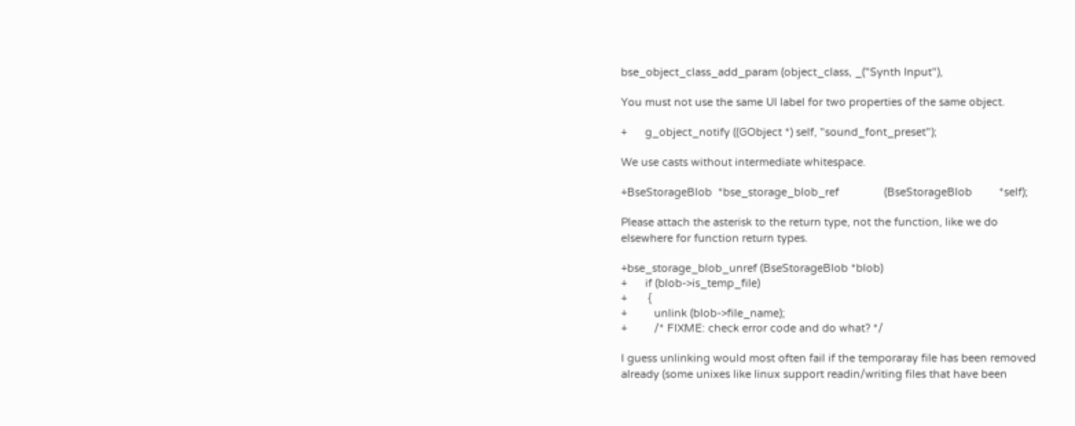bse_object_class_add_param (object_class, _("Synth Input"),

You must not use the same UI label for two properties of the same object.

+      g_object_notify ((GObject *) self, "sound_font_preset");

We use casts without intermediate whitespace.

+BseStorageBlob  *bse_storage_blob_ref               (BseStorageBlob         *self);

Please attach the asterisk to the return type, not the function, like we do
elsewhere for function return types.

+bse_storage_blob_unref (BseStorageBlob *blob)
+      if (blob->is_temp_file)
+       {
+         unlink (blob->file_name);
+         /* FIXME: check error code and do what? */

I guess unlinking would most often fail if the temporaray file has been removed
already (some unixes like linux support readin/writing files that have been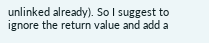unlinked already). So I suggest to ignore the return value and add a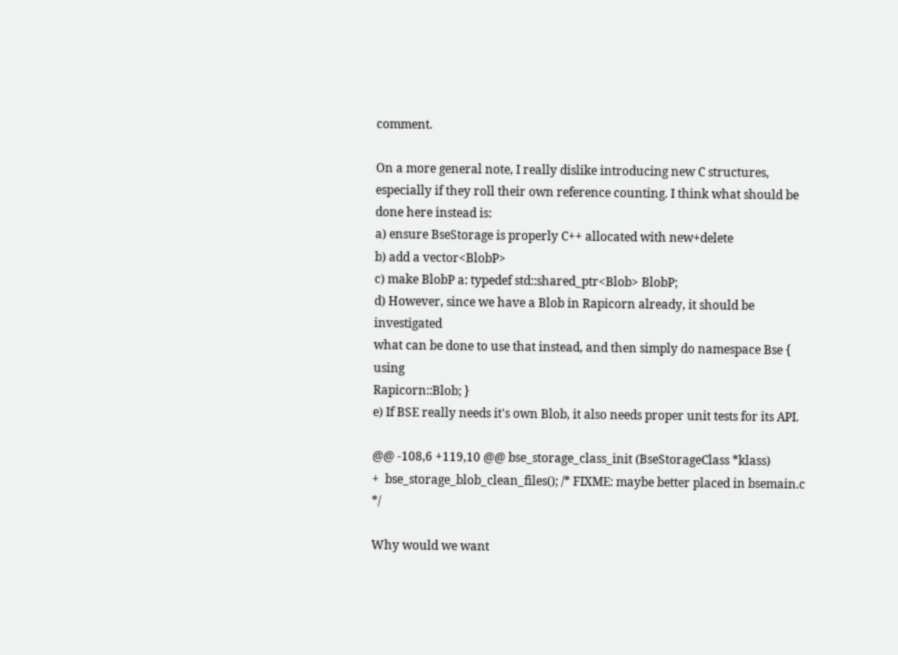comment.

On a more general note, I really dislike introducing new C structures,
especially if they roll their own reference counting. I think what should be
done here instead is:
a) ensure BseStorage is properly C++ allocated with new+delete
b) add a vector<BlobP>
c) make BlobP a: typedef std::shared_ptr<Blob> BlobP;
d) However, since we have a Blob in Rapicorn already, it should be investigated
what can be done to use that instead, and then simply do namespace Bse { using
Rapicorn::Blob; }
e) If BSE really needs it's own Blob, it also needs proper unit tests for its API.

@@ -108,6 +119,10 @@ bse_storage_class_init (BseStorageClass *klass)
+  bse_storage_blob_clean_files(); /* FIXME: maybe better placed in bsemain.c */

Why would we want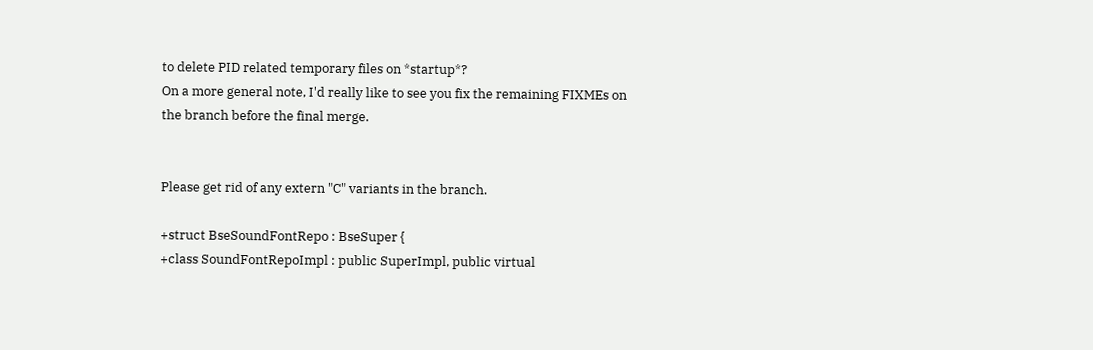to delete PID related temporary files on *startup*?
On a more general note, I'd really like to see you fix the remaining FIXMEs on
the branch before the final merge.


Please get rid of any extern "C" variants in the branch.

+struct BseSoundFontRepo : BseSuper {
+class SoundFontRepoImpl : public SuperImpl, public virtual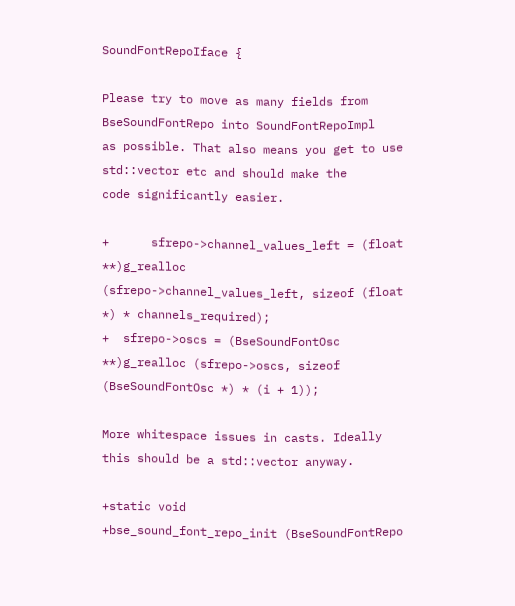SoundFontRepoIface {

Please try to move as many fields from BseSoundFontRepo into SoundFontRepoImpl
as possible. That also means you get to use std::vector etc and should make the
code significantly easier.

+      sfrepo->channel_values_left = (float **)g_realloc
(sfrepo->channel_values_left, sizeof (float *) * channels_required);
+  sfrepo->oscs = (BseSoundFontOsc **)g_realloc (sfrepo->oscs, sizeof
(BseSoundFontOsc *) * (i + 1));

More whitespace issues in casts. Ideally this should be a std::vector anyway.

+static void
+bse_sound_font_repo_init (BseSoundFontRepo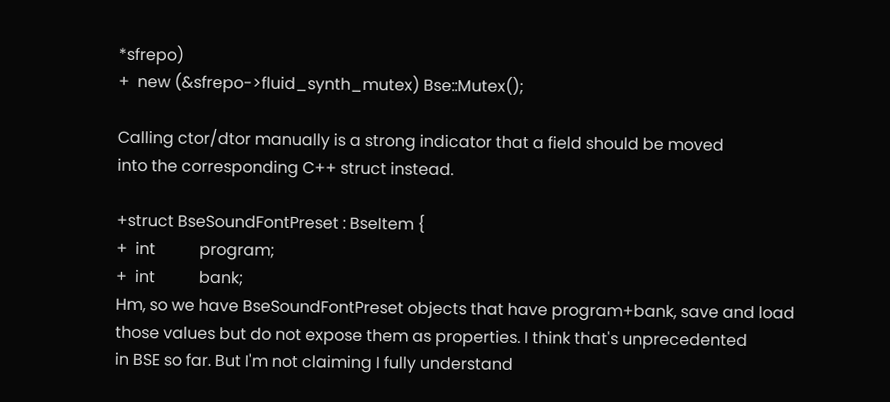*sfrepo)
+  new (&sfrepo->fluid_synth_mutex) Bse::Mutex();

Calling ctor/dtor manually is a strong indicator that a field should be moved
into the corresponding C++ struct instead.

+struct BseSoundFontPreset : BseItem {
+  int           program;
+  int           bank;
Hm, so we have BseSoundFontPreset objects that have program+bank, save and load
those values but do not expose them as properties. I think that's unprecedented
in BSE so far. But I'm not claiming I fully understand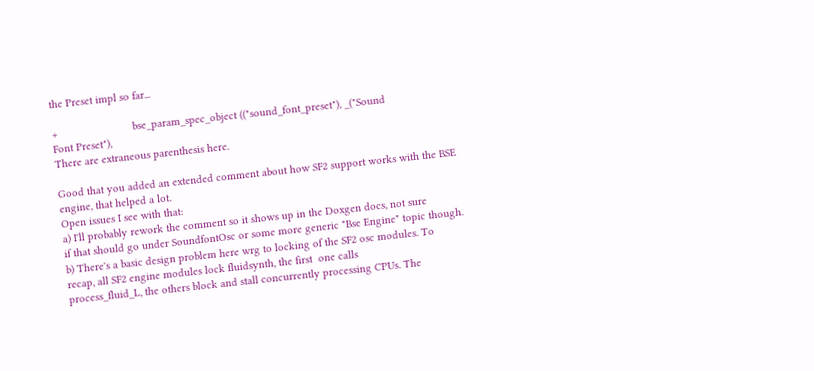the Preset impl so far...

+                         bse_param_spec_object (("sound_font_preset"), _("Sound
Font Preset"),
There are extraneous parenthesis here.

Good that you added an extended comment about how SF2 support works with the BSE
engine, that helped a lot.
Open issues I see with that:
a) I'll probably rework the comment so it shows up in the Doxgen docs, not sure
if that should go under SoundfontOsc or some more generic "Bse Engine" topic though.
b) There's a basic design problem here wrg to locking of the SF2 osc modules. To
recap, all SF2 engine modules lock fluidsynth, the first  one calls
process_fluid_L, the others block and stall concurrently processing CPUs. The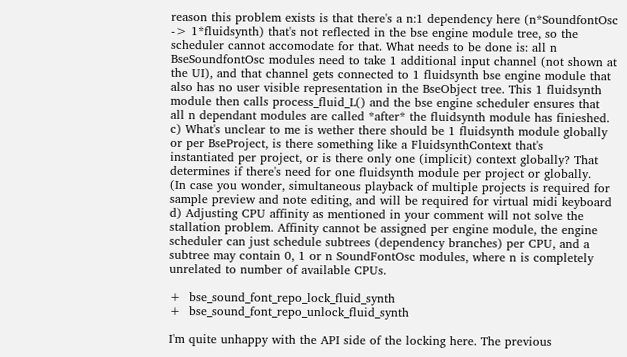reason this problem exists is that there's a n:1 dependency here (n*SoundfontOsc
-> 1*fluidsynth) that's not reflected in the bse engine module tree, so the
scheduler cannot accomodate for that. What needs to be done is: all n
BseSoundfontOsc modules need to take 1 additional input channel (not shown at
the UI), and that channel gets connected to 1 fluidsynth bse engine module that
also has no user visible representation in the BseObject tree. This 1 fluidsynth
module then calls process_fluid_L() and the bse engine scheduler ensures that
all n dependant modules are called *after* the fluidsynth module has finieshed.
c) What's unclear to me is wether there should be 1 fluidsynth module globally
or per BseProject, is there something like a FluidsynthContext that's
instantiated per project, or is there only one (implicit) context globally? That
determines if there's need for one fluidsynth module per project or globally.
(In case you wonder, simultaneous playback of multiple projects is required for
sample preview and note editing, and will be required for virtual midi keyboard
d) Adjusting CPU affinity as mentioned in your comment will not solve the
stallation problem. Affinity cannot be assigned per engine module, the engine
scheduler can just schedule subtrees (dependency branches) per CPU, and a
subtree may contain 0, 1 or n SoundFontOsc modules, where n is completely
unrelated to number of available CPUs.

+  bse_sound_font_repo_lock_fluid_synth
+  bse_sound_font_repo_unlock_fluid_synth

I'm quite unhappy with the API side of the locking here. The previous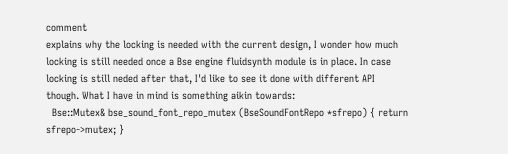comment
explains why the locking is needed with the current design, I wonder how much
locking is still needed once a Bse engine fluidsynth module is in place. In case
locking is still neded after that, I'd like to see it done with different API
though. What I have in mind is something aikin towards:
  Bse::Mutex& bse_sound_font_repo_mutex (BseSoundFontRepo *sfrepo) { return
sfrepo->mutex; }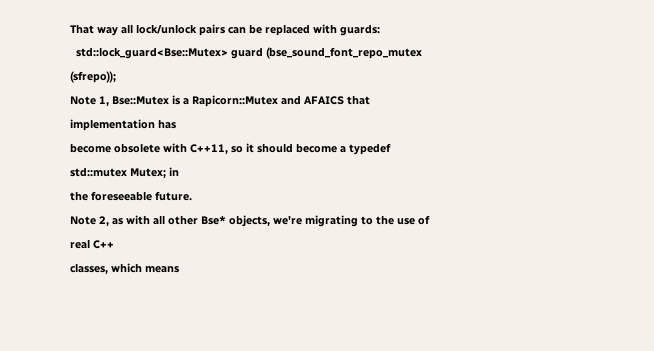That way all lock/unlock pairs can be replaced with guards:
  std::lock_guard<Bse::Mutex> guard (bse_sound_font_repo_mutex (sfrepo));
Note 1, Bse::Mutex is a Rapicorn::Mutex and AFAICS that implementation has
become obsolete with C++11, so it should become a typedef std::mutex Mutex; in
the foreseeable future.
Note 2, as with all other Bse* objects, we're migrating to the use of real C++
classes, which means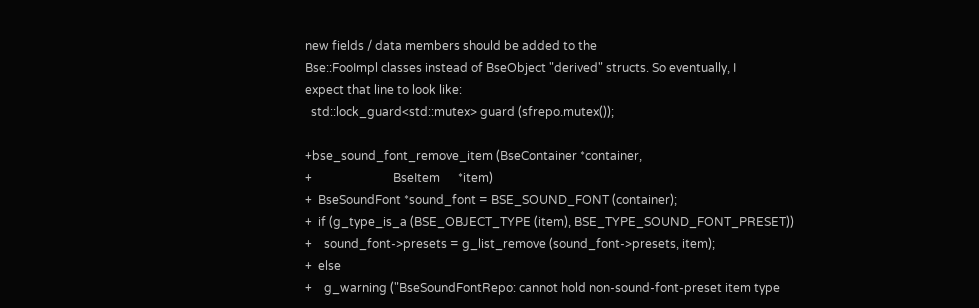new fields / data members should be added to the
Bse::FooImpl classes instead of BseObject "derived" structs. So eventually, I
expect that line to look like:
  std::lock_guard<std::mutex> guard (sfrepo.mutex());

+bse_sound_font_remove_item (BseContainer *container,
+                           BseItem      *item)
+  BseSoundFont *sound_font = BSE_SOUND_FONT (container);
+  if (g_type_is_a (BSE_OBJECT_TYPE (item), BSE_TYPE_SOUND_FONT_PRESET))
+    sound_font->presets = g_list_remove (sound_font->presets, item);
+  else
+    g_warning ("BseSoundFontRepo: cannot hold non-sound-font-preset item type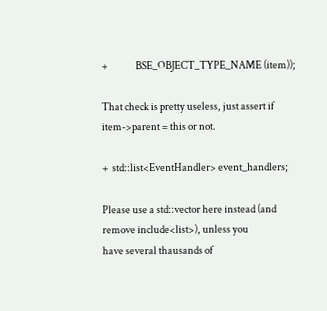+              BSE_OBJECT_TYPE_NAME (item));

That check is pretty useless, just assert if item->parent = this or not.

+  std::list<EventHandler> event_handlers;

Please use a std::vector here instead (and remove include<list>), unless you
have several thausands of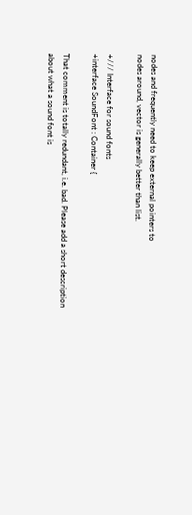nodes and frequently need to keep external pointers to
nodes around, vector is generally better than list.

+/// Interface for sound fonts
+interface SoundFont : Container {

That comment is totally redundant, i.e. bad. Please add a short description
about what a sound font is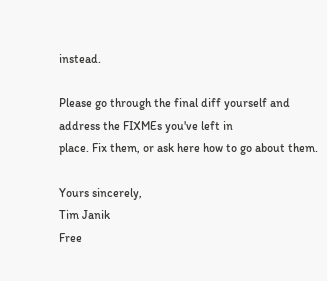instead.

Please go through the final diff yourself and address the FIXMEs you've left in
place. Fix them, or ask here how to go about them.

Yours sincerely,
Tim Janik
Free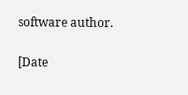software author.

[Date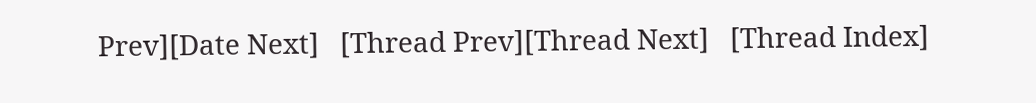Prev][Date Next]   [Thread Prev][Thread Next]   [Thread Index]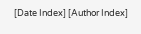[Date Index] [Author Index]